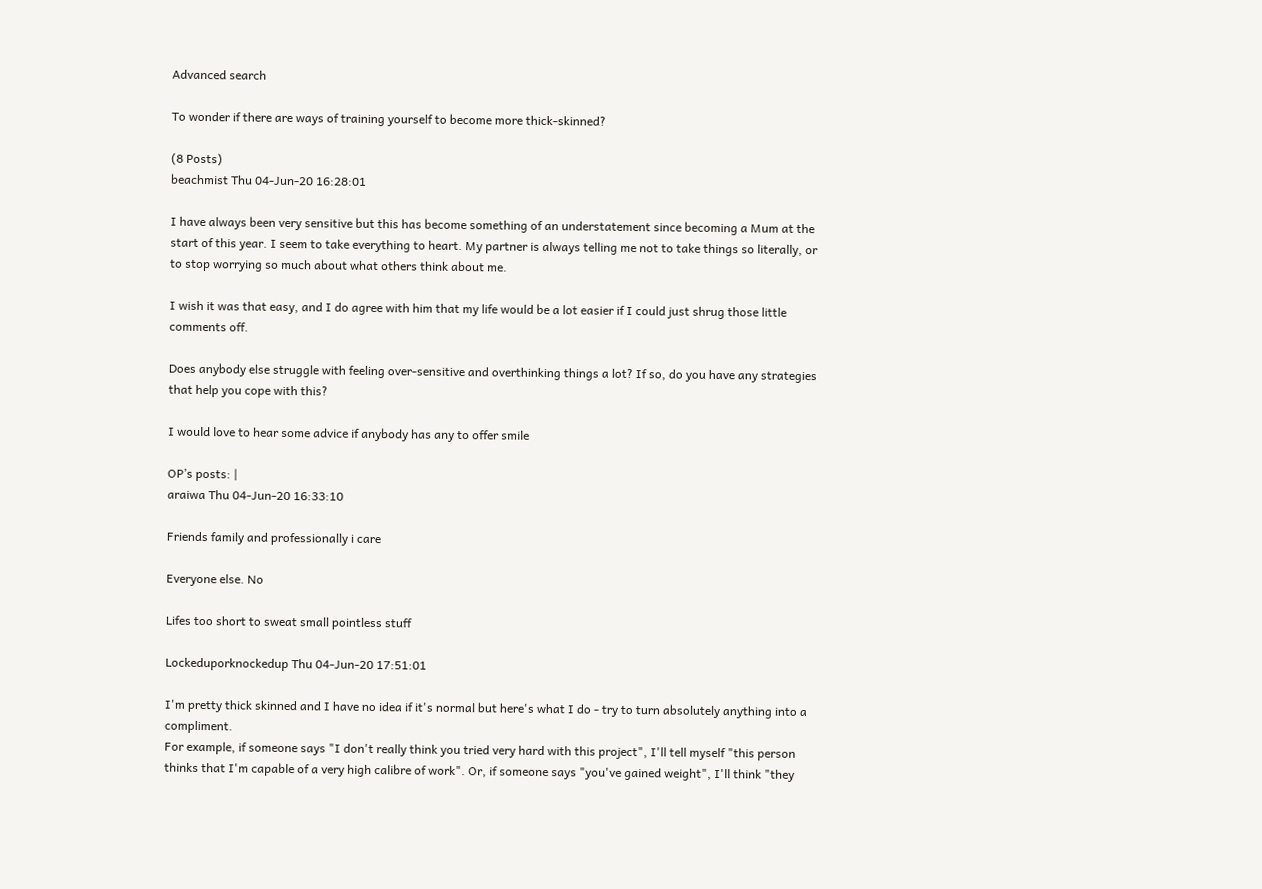Advanced search

To wonder if there are ways of training yourself to become more thick-skinned?

(8 Posts)
beachmist Thu 04-Jun-20 16:28:01

I have always been very sensitive but this has become something of an understatement since becoming a Mum at the start of this year. I seem to take everything to heart. My partner is always telling me not to take things so literally, or to stop worrying so much about what others think about me.

I wish it was that easy, and I do agree with him that my life would be a lot easier if I could just shrug those little comments off.

Does anybody else struggle with feeling over-sensitive and overthinking things a lot? If so, do you have any strategies that help you cope with this?

I would love to hear some advice if anybody has any to offer smile

OP’s posts: |
araiwa Thu 04-Jun-20 16:33:10

Friends family and professionally i care

Everyone else. No

Lifes too short to sweat small pointless stuff

Lockeduporknockedup Thu 04-Jun-20 17:51:01

I'm pretty thick skinned and I have no idea if it's normal but here's what I do - try to turn absolutely anything into a compliment.
For example, if someone says "I don't really think you tried very hard with this project", I'll tell myself "this person thinks that I'm capable of a very high calibre of work". Or, if someone says "you've gained weight", I'll think "they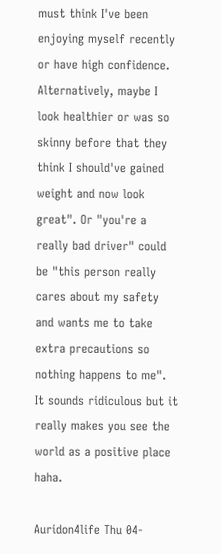must think I've been enjoying myself recently or have high confidence. Alternatively, maybe I look healthier or was so skinny before that they think I should've gained weight and now look great". Or "you're a really bad driver" could be "this person really cares about my safety and wants me to take extra precautions so nothing happens to me".
It sounds ridiculous but it really makes you see the world as a positive place haha.

Auridon4life Thu 04-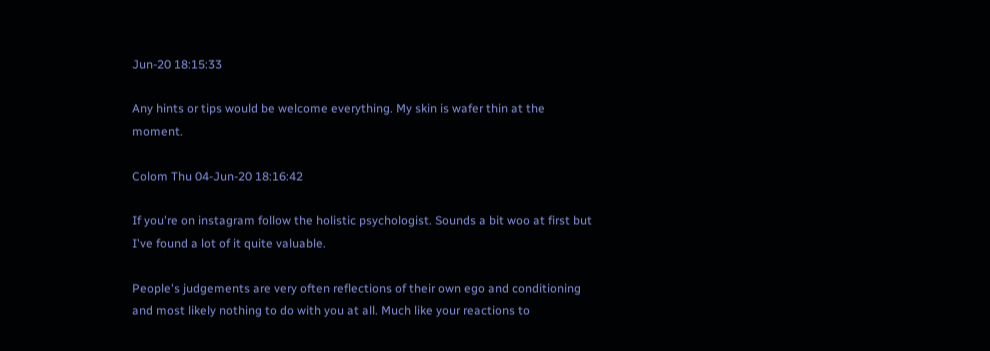Jun-20 18:15:33

Any hints or tips would be welcome everything. My skin is wafer thin at the moment.

Colom Thu 04-Jun-20 18:16:42

If you're on instagram follow the holistic psychologist. Sounds a bit woo at first but I've found a lot of it quite valuable.

People's judgements are very often reflections of their own ego and conditioning and most likely nothing to do with you at all. Much like your reactions to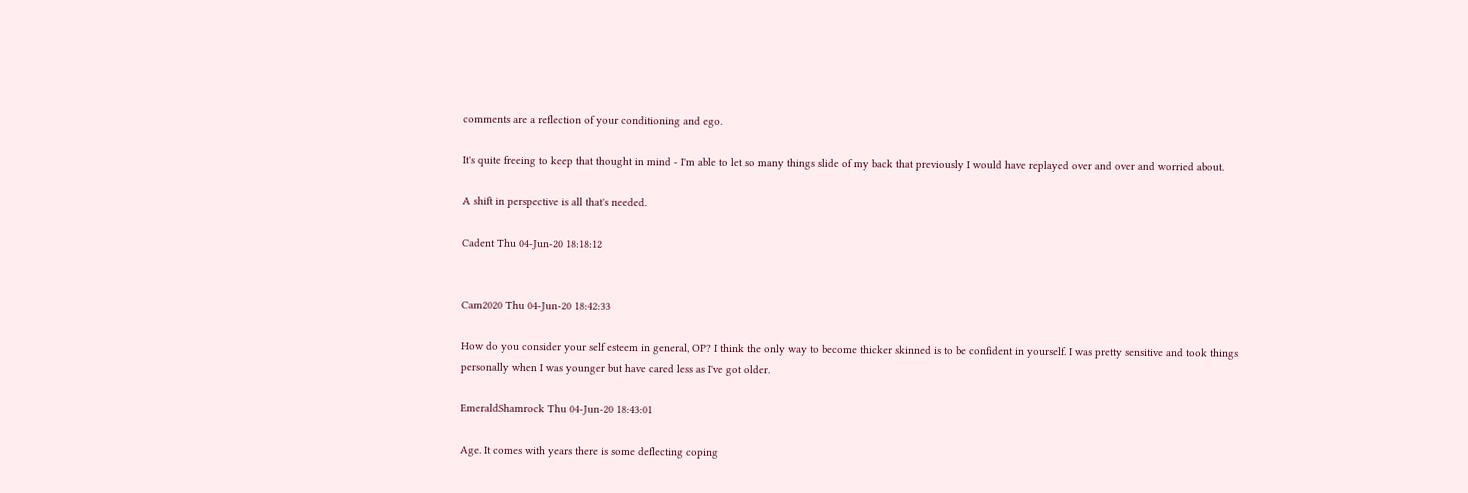comments are a reflection of your conditioning and ego.

It's quite freeing to keep that thought in mind - I'm able to let so many things slide of my back that previously I would have replayed over and over and worried about.

A shift in perspective is all that's needed.

Cadent Thu 04-Jun-20 18:18:12


Cam2020 Thu 04-Jun-20 18:42:33

How do you consider your self esteem in general, OP? I think the only way to become thicker skinned is to be confident in yourself. I was pretty sensitive and took things personally when I was younger but have cared less as I've got older.

EmeraldShamrock Thu 04-Jun-20 18:43:01

Age. It comes with years there is some deflecting coping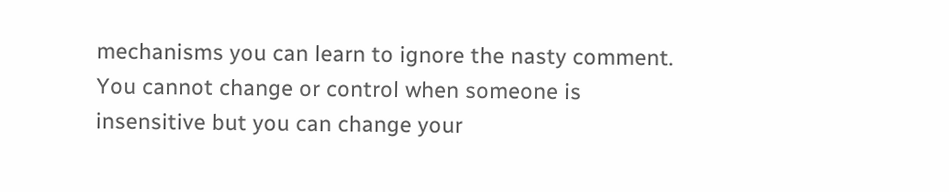mechanisms you can learn to ignore the nasty comment. You cannot change or control when someone is insensitive but you can change your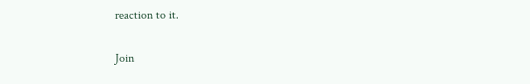reaction to it.

Join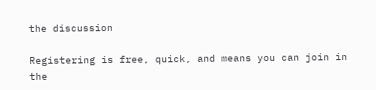the discussion

Registering is free, quick, and means you can join in the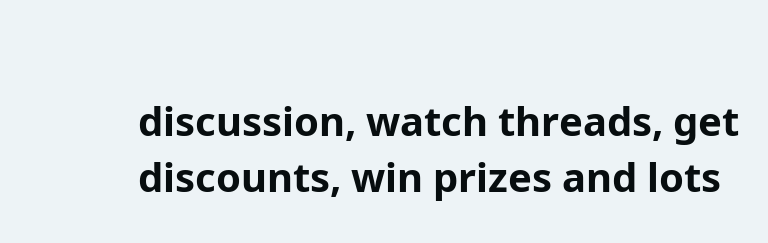discussion, watch threads, get discounts, win prizes and lots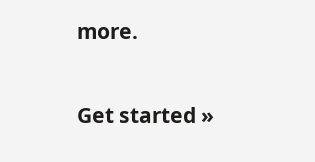more.

Get started »